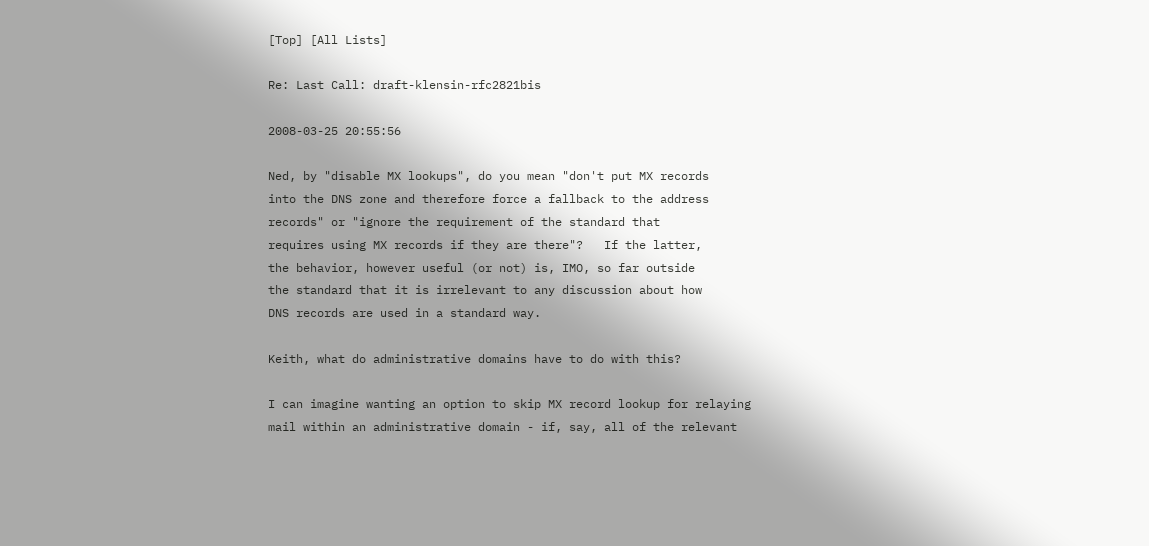[Top] [All Lists]

Re: Last Call: draft-klensin-rfc2821bis

2008-03-25 20:55:56

Ned, by "disable MX lookups", do you mean "don't put MX records
into the DNS zone and therefore force a fallback to the address
records" or "ignore the requirement of the standard that
requires using MX records if they are there"?   If the latter,
the behavior, however useful (or not) is, IMO, so far outside
the standard that it is irrelevant to any discussion about how
DNS records are used in a standard way.

Keith, what do administrative domains have to do with this?

I can imagine wanting an option to skip MX record lookup for relaying
mail within an administrative domain - if, say, all of the relevant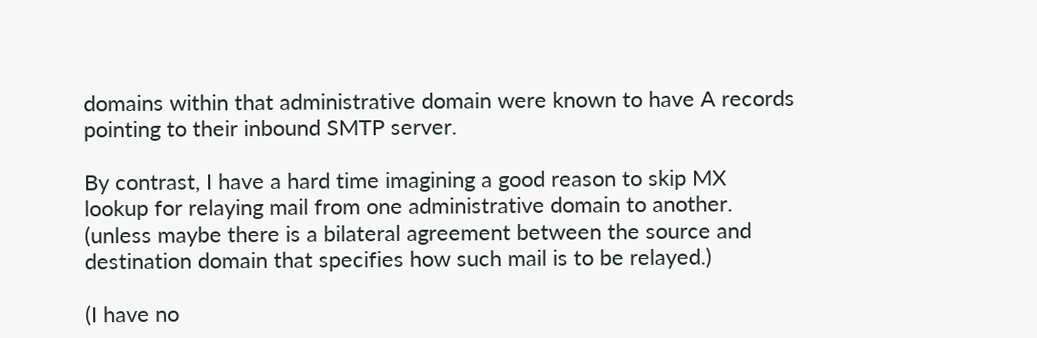domains within that administrative domain were known to have A records
pointing to their inbound SMTP server.

By contrast, I have a hard time imagining a good reason to skip MX
lookup for relaying mail from one administrative domain to another.
(unless maybe there is a bilateral agreement between the source and
destination domain that specifies how such mail is to be relayed.)

(I have no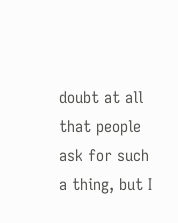doubt at all that people ask for such a thing, but I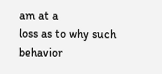am at a
loss as to why such behavior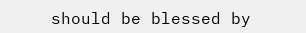should be blessed by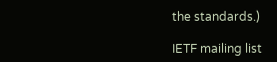the standards.)

IETF mailing list